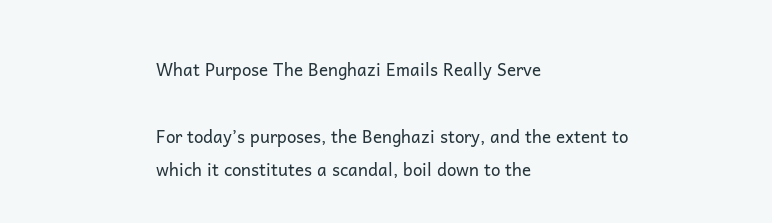What Purpose The Benghazi Emails Really Serve

For today’s purposes, the Benghazi story, and the extent to which it constitutes a scandal, boil down to the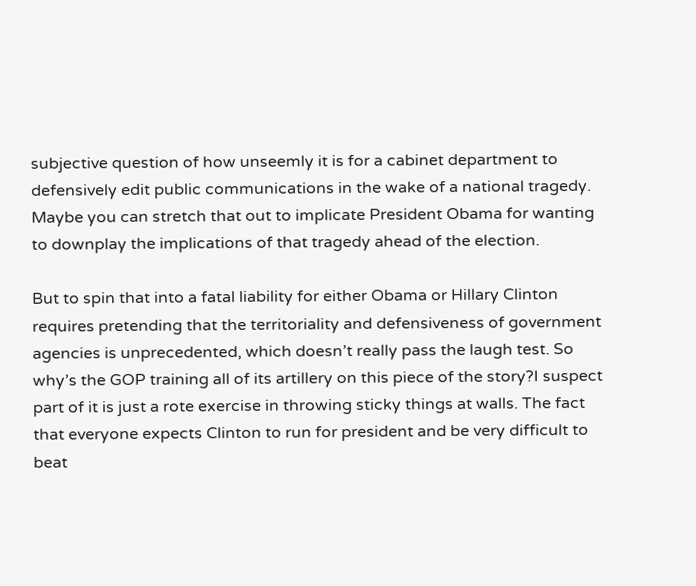subjective question of how unseemly it is for a cabinet department to defensively edit public communications in the wake of a national tragedy. Maybe you can stretch that out to implicate President Obama for wanting to downplay the implications of that tragedy ahead of the election.

But to spin that into a fatal liability for either Obama or Hillary Clinton requires pretending that the territoriality and defensiveness of government agencies is unprecedented, which doesn’t really pass the laugh test. So why’s the GOP training all of its artillery on this piece of the story?I suspect part of it is just a rote exercise in throwing sticky things at walls. The fact that everyone expects Clinton to run for president and be very difficult to beat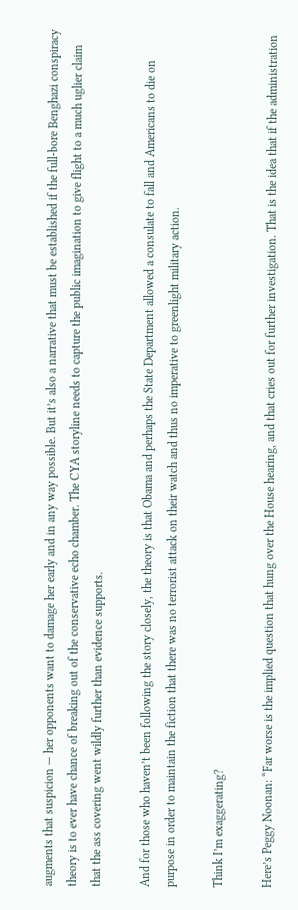augments that suspicion — her opponents want to damage her early and in any way possible. But it’s also a narrative that must be established if the full-bore Benghazi conspiracy theory is to ever have chance of breaking out of the conservative echo chamber. The CYA storyline needs to capture the public imagination to give flight to a much uglier claim that the ass covering went wildly further than evidence supports.

And for those who haven’t been following the story closely, the theory is that Obama and perhaps the State Department allowed a consulate to fall and Americans to die on purpose in order to maintain the fiction that there was no terrorist attack on their watch and thus no imperative to greenlight military action.

Think I’m exaggerating?

Here’s Peggy Noonan: “Far worse is the implied question that hung over the House hearing, and that cries out for further investigation. That is the idea that if the administration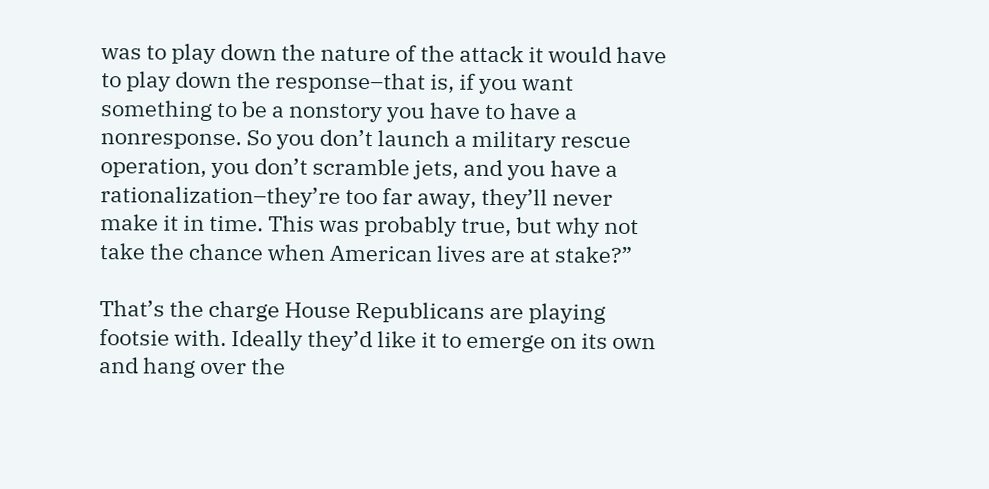was to play down the nature of the attack it would have to play down the response–that is, if you want something to be a nonstory you have to have a nonresponse. So you don’t launch a military rescue operation, you don’t scramble jets, and you have a rationalization–they’re too far away, they’ll never make it in time. This was probably true, but why not take the chance when American lives are at stake?”

That’s the charge House Republicans are playing footsie with. Ideally they’d like it to emerge on its own and hang over the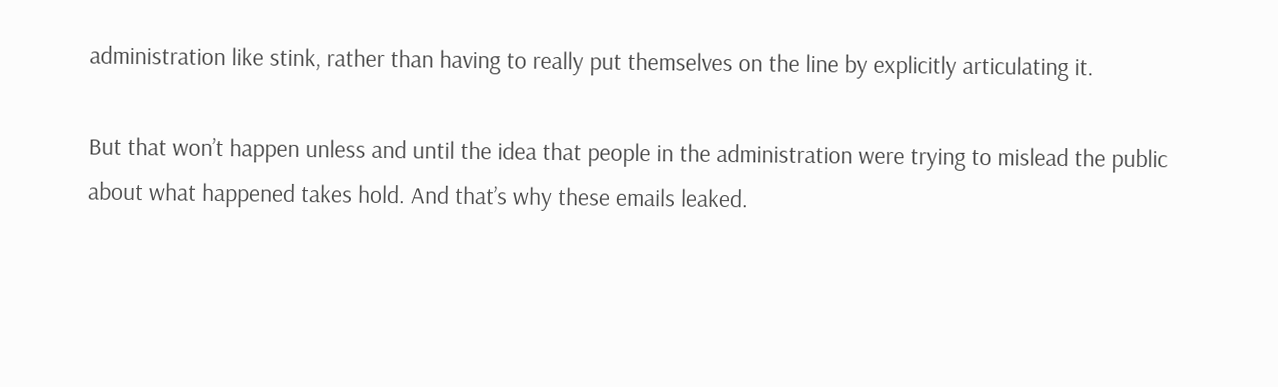administration like stink, rather than having to really put themselves on the line by explicitly articulating it.

But that won’t happen unless and until the idea that people in the administration were trying to mislead the public about what happened takes hold. And that’s why these emails leaked.